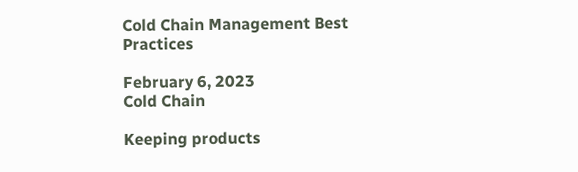Cold Chain Management Best Practices

February 6, 2023
Cold Chain

Keeping products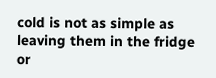cold is not as simple as leaving them in the fridge or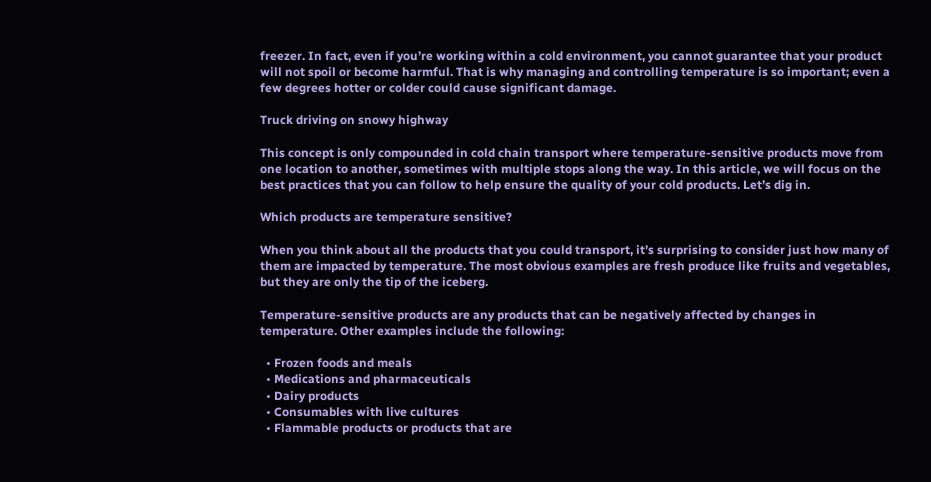freezer. In fact, even if you’re working within a cold environment, you cannot guarantee that your product will not spoil or become harmful. That is why managing and controlling temperature is so important; even a few degrees hotter or colder could cause significant damage.

Truck driving on snowy highway

This concept is only compounded in cold chain transport where temperature-sensitive products move from one location to another, sometimes with multiple stops along the way. In this article, we will focus on the best practices that you can follow to help ensure the quality of your cold products. Let’s dig in.

Which products are temperature sensitive?

When you think about all the products that you could transport, it’s surprising to consider just how many of them are impacted by temperature. The most obvious examples are fresh produce like fruits and vegetables, but they are only the tip of the iceberg.

Temperature-sensitive products are any products that can be negatively affected by changes in temperature. Other examples include the following:

  • Frozen foods and meals
  • Medications and pharmaceuticals
  • Dairy products
  • Consumables with live cultures
  • Flammable products or products that are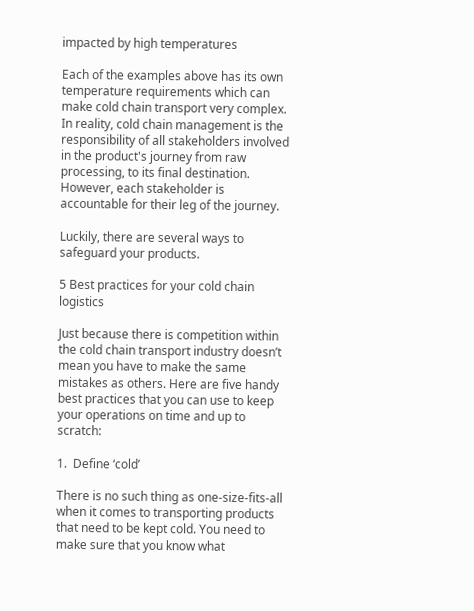impacted by high temperatures

Each of the examples above has its own temperature requirements which can make cold chain transport very complex. In reality, cold chain management is the responsibility of all stakeholders involved in the product's journey from raw processing, to its final destination. However, each stakeholder is accountable for their leg of the journey.

Luckily, there are several ways to safeguard your products.

5 Best practices for your cold chain logistics

Just because there is competition within the cold chain transport industry doesn’t mean you have to make the same mistakes as others. Here are five handy best practices that you can use to keep your operations on time and up to scratch:

1.  Define ‘cold’

There is no such thing as one-size-fits-all when it comes to transporting products that need to be kept cold. You need to make sure that you know what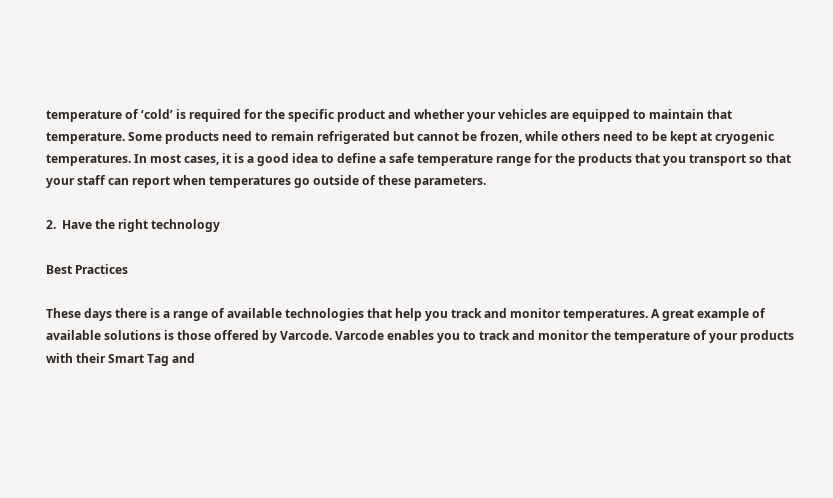temperature of ‘cold’ is required for the specific product and whether your vehicles are equipped to maintain that temperature. Some products need to remain refrigerated but cannot be frozen, while others need to be kept at cryogenic temperatures. In most cases, it is a good idea to define a safe temperature range for the products that you transport so that your staff can report when temperatures go outside of these parameters.

2.  Have the right technology

Best Practices

These days there is a range of available technologies that help you track and monitor temperatures. A great example of available solutions is those offered by Varcode. Varcode enables you to track and monitor the temperature of your products with their Smart Tag and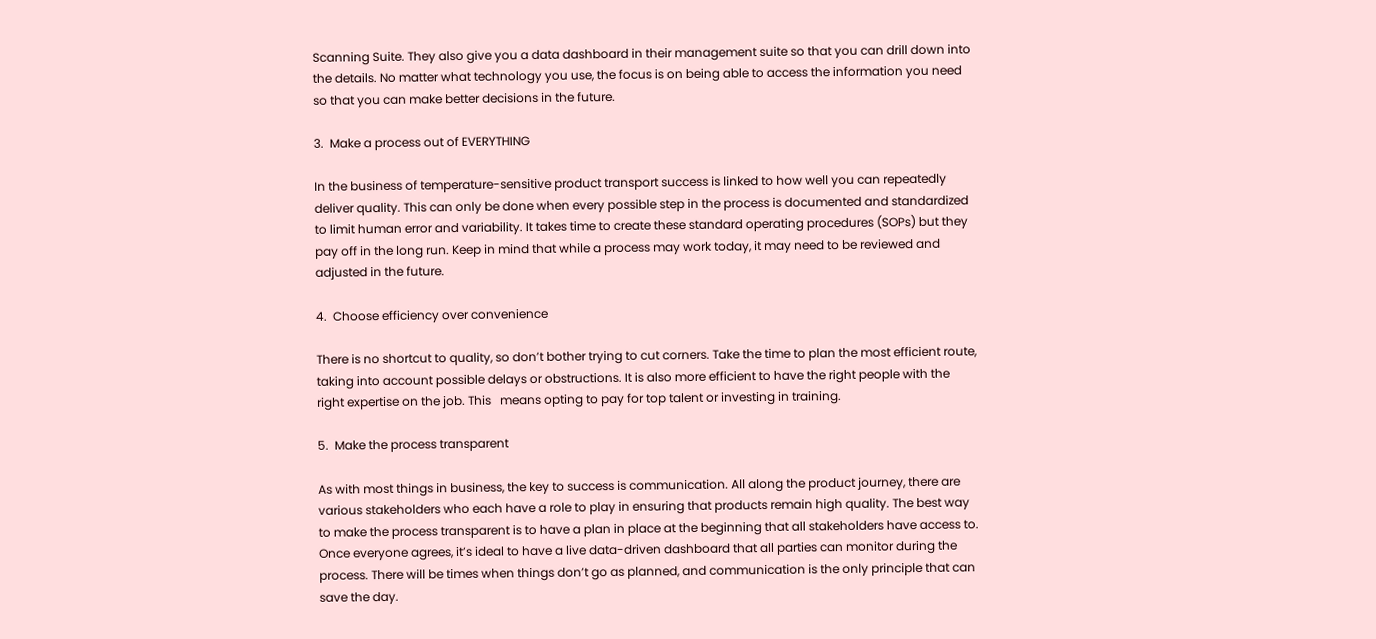Scanning Suite. They also give you a data dashboard in their management suite so that you can drill down into the details. No matter what technology you use, the focus is on being able to access the information you need so that you can make better decisions in the future.

3.  Make a process out of EVERYTHING

In the business of temperature-sensitive product transport success is linked to how well you can repeatedly deliver quality. This can only be done when every possible step in the process is documented and standardized to limit human error and variability. It takes time to create these standard operating procedures (SOPs) but they pay off in the long run. Keep in mind that while a process may work today, it may need to be reviewed and adjusted in the future.

4.  Choose efficiency over convenience

There is no shortcut to quality, so don’t bother trying to cut corners. Take the time to plan the most efficient route, taking into account possible delays or obstructions. It is also more efficient to have the right people with the right expertise on the job. This   means opting to pay for top talent or investing in training.

5.  Make the process transparent

As with most things in business, the key to success is communication. All along the product journey, there are various stakeholders who each have a role to play in ensuring that products remain high quality. The best way to make the process transparent is to have a plan in place at the beginning that all stakeholders have access to. Once everyone agrees, it’s ideal to have a live data-driven dashboard that all parties can monitor during the process. There will be times when things don’t go as planned, and communication is the only principle that can save the day.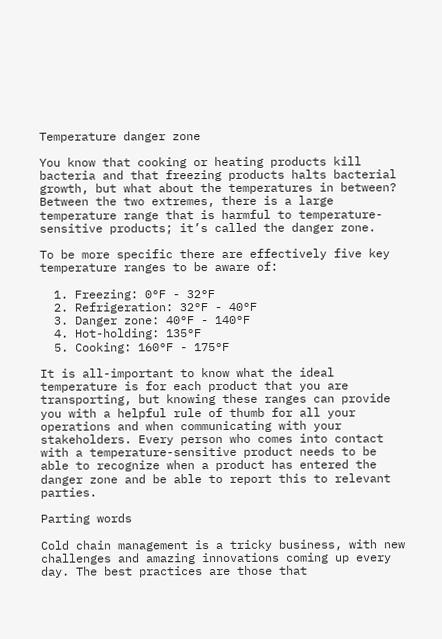Temperature danger zone

You know that cooking or heating products kill bacteria and that freezing products halts bacterial growth, but what about the temperatures in between? Between the two extremes, there is a large temperature range that is harmful to temperature-sensitive products; it’s called the danger zone.

To be more specific there are effectively five key temperature ranges to be aware of:

  1. Freezing: 0°F - 32°F
  2. Refrigeration: 32°F - 40°F
  3. Danger zone: 40°F - 140°F
  4. Hot-holding: 135°F
  5. Cooking: 160°F - 175°F

It is all-important to know what the ideal temperature is for each product that you are transporting, but knowing these ranges can provide you with a helpful rule of thumb for all your operations and when communicating with your stakeholders. Every person who comes into contact with a temperature-sensitive product needs to be able to recognize when a product has entered the danger zone and be able to report this to relevant parties.

Parting words

Cold chain management is a tricky business, with new challenges and amazing innovations coming up every day. The best practices are those that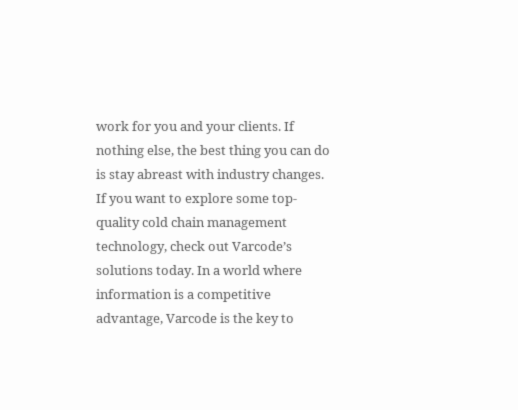work for you and your clients. If nothing else, the best thing you can do is stay abreast with industry changes. If you want to explore some top-quality cold chain management technology, check out Varcode’s solutions today. In a world where information is a competitive advantage, Varcode is the key to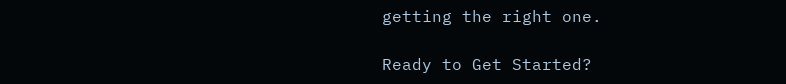getting the right one.

Ready to Get Started?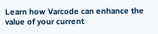Learn how Varcode can enhance the value of your current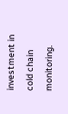investment in cold chain monitoring.